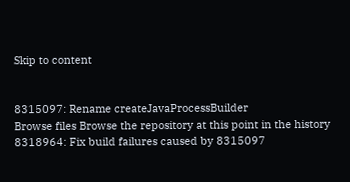Skip to content


8315097: Rename createJavaProcessBuilder
Browse files Browse the repository at this point in the history
8318964: Fix build failures caused by 8315097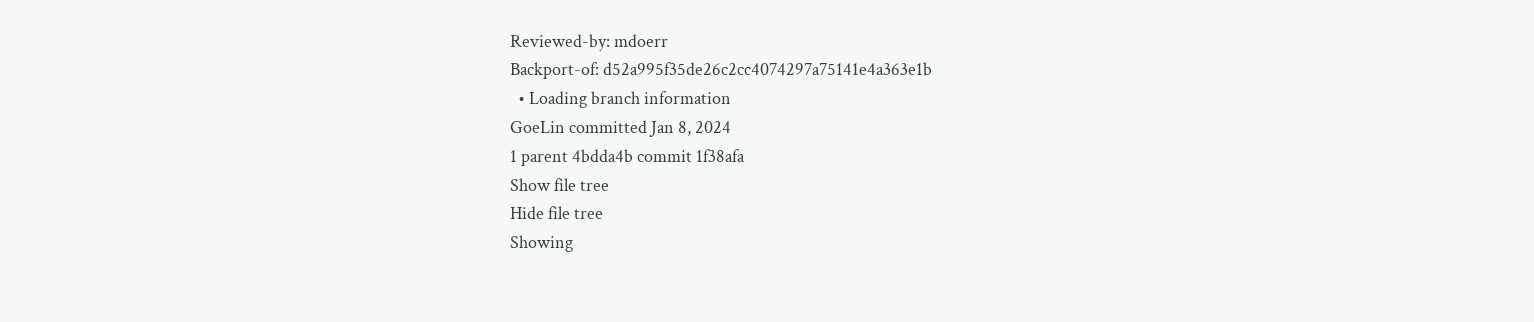Reviewed-by: mdoerr
Backport-of: d52a995f35de26c2cc4074297a75141e4a363e1b
  • Loading branch information
GoeLin committed Jan 8, 2024
1 parent 4bdda4b commit 1f38afa
Show file tree
Hide file tree
Showing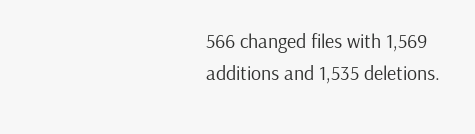566 changed files with 1,569 additions and 1,535 deletions.